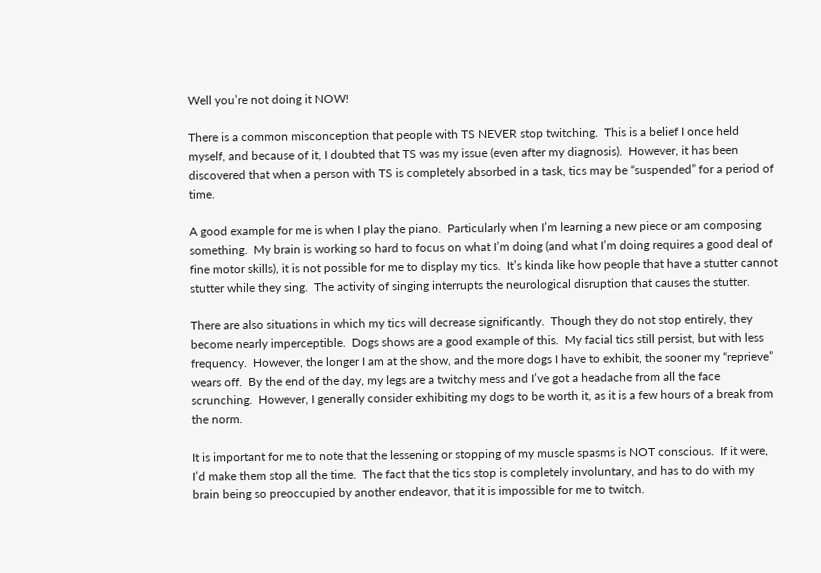Well you’re not doing it NOW!

There is a common misconception that people with TS NEVER stop twitching.  This is a belief I once held myself, and because of it, I doubted that TS was my issue (even after my diagnosis).  However, it has been discovered that when a person with TS is completely absorbed in a task, tics may be “suspended” for a period of time.

A good example for me is when I play the piano.  Particularly when I’m learning a new piece or am composing something.  My brain is working so hard to focus on what I’m doing (and what I’m doing requires a good deal of fine motor skills), it is not possible for me to display my tics.  It’s kinda like how people that have a stutter cannot stutter while they sing.  The activity of singing interrupts the neurological disruption that causes the stutter.

There are also situations in which my tics will decrease significantly.  Though they do not stop entirely, they become nearly imperceptible.  Dogs shows are a good example of this.  My facial tics still persist, but with less frequency.  However, the longer I am at the show, and the more dogs I have to exhibit, the sooner my “reprieve” wears off.  By the end of the day, my legs are a twitchy mess and I’ve got a headache from all the face scrunching.  However, I generally consider exhibiting my dogs to be worth it, as it is a few hours of a break from the norm.

It is important for me to note that the lessening or stopping of my muscle spasms is NOT conscious.  If it were, I’d make them stop all the time.  The fact that the tics stop is completely involuntary, and has to do with my brain being so preoccupied by another endeavor, that it is impossible for me to twitch.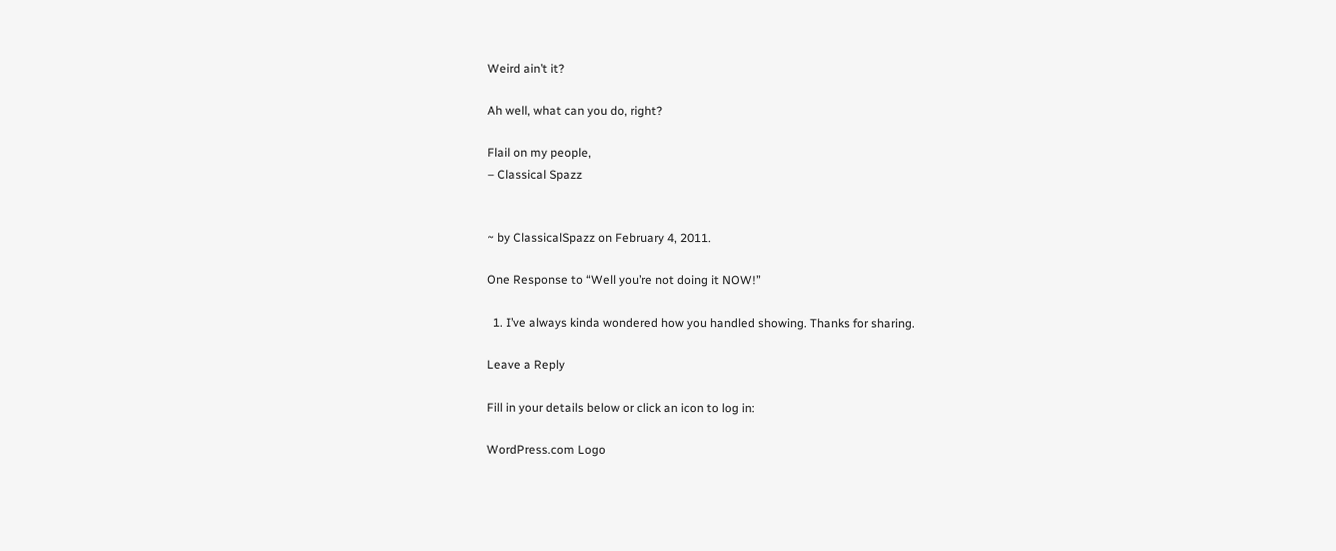Weird ain’t it?

Ah well, what can you do, right?

Flail on my people,
– Classical Spazz


~ by ClassicalSpazz on February 4, 2011.

One Response to “Well you’re not doing it NOW!”

  1. I’ve always kinda wondered how you handled showing. Thanks for sharing.

Leave a Reply

Fill in your details below or click an icon to log in:

WordPress.com Logo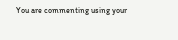You are commenting using your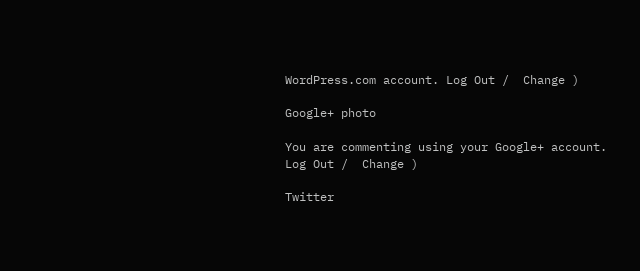WordPress.com account. Log Out /  Change )

Google+ photo

You are commenting using your Google+ account. Log Out /  Change )

Twitter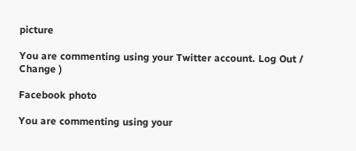picture

You are commenting using your Twitter account. Log Out /  Change )

Facebook photo

You are commenting using your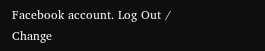Facebook account. Log Out /  Change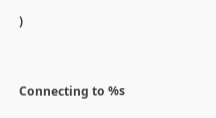)


Connecting to %s